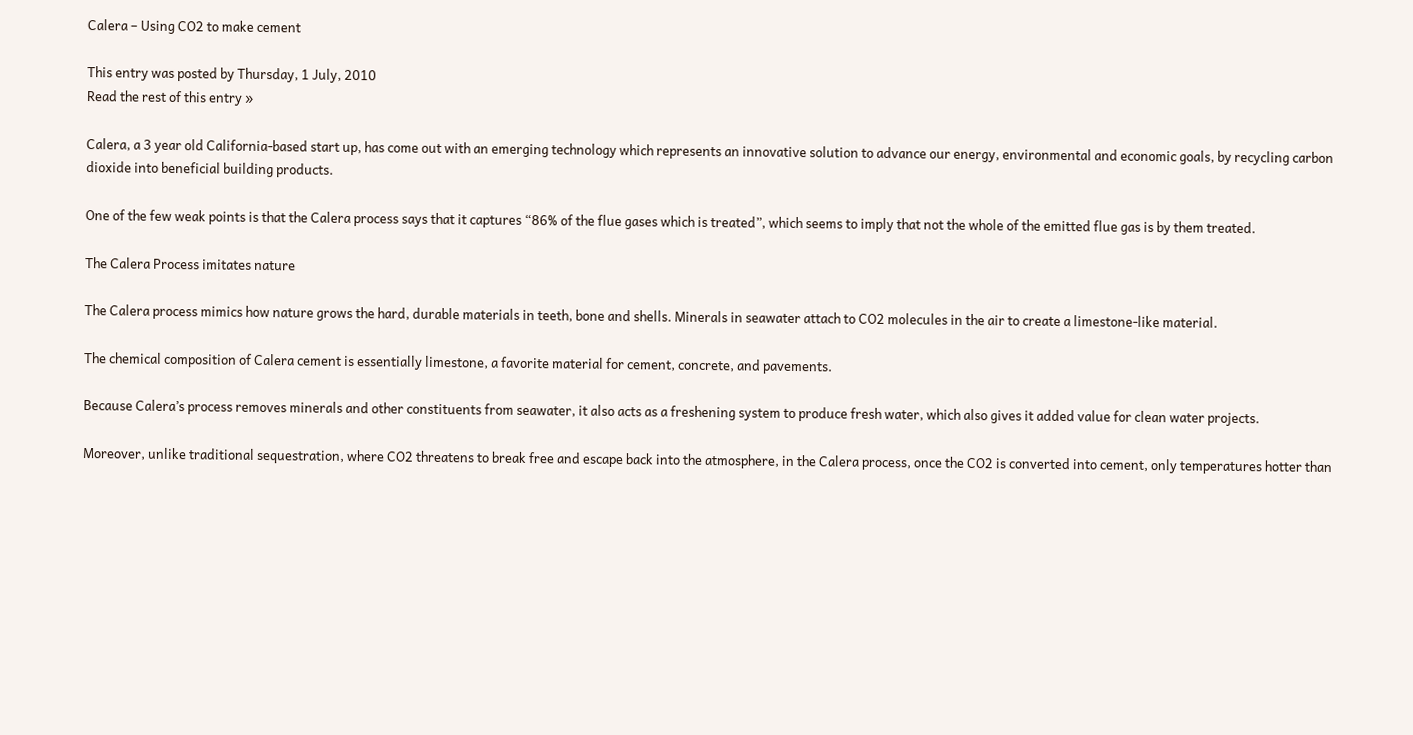Calera – Using CO2 to make cement

This entry was posted by Thursday, 1 July, 2010
Read the rest of this entry »

Calera, a 3 year old California-based start up, has come out with an emerging technology which represents an innovative solution to advance our energy, environmental and economic goals, by recycling carbon dioxide into beneficial building products.

One of the few weak points is that the Calera process says that it captures “86% of the flue gases which is treated”, which seems to imply that not the whole of the emitted flue gas is by them treated.

The Calera Process imitates nature

The Calera process mimics how nature grows the hard, durable materials in teeth, bone and shells. Minerals in seawater attach to CO2 molecules in the air to create a limestone-like material.

The chemical composition of Calera cement is essentially limestone, a favorite material for cement, concrete, and pavements.

Because Calera’s process removes minerals and other constituents from seawater, it also acts as a freshening system to produce fresh water, which also gives it added value for clean water projects.

Moreover, unlike traditional sequestration, where CO2 threatens to break free and escape back into the atmosphere, in the Calera process, once the CO2 is converted into cement, only temperatures hotter than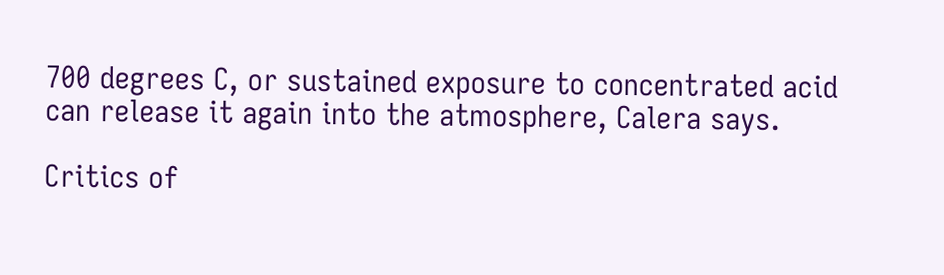700 degrees C, or sustained exposure to concentrated acid can release it again into the atmosphere, Calera says.

Critics of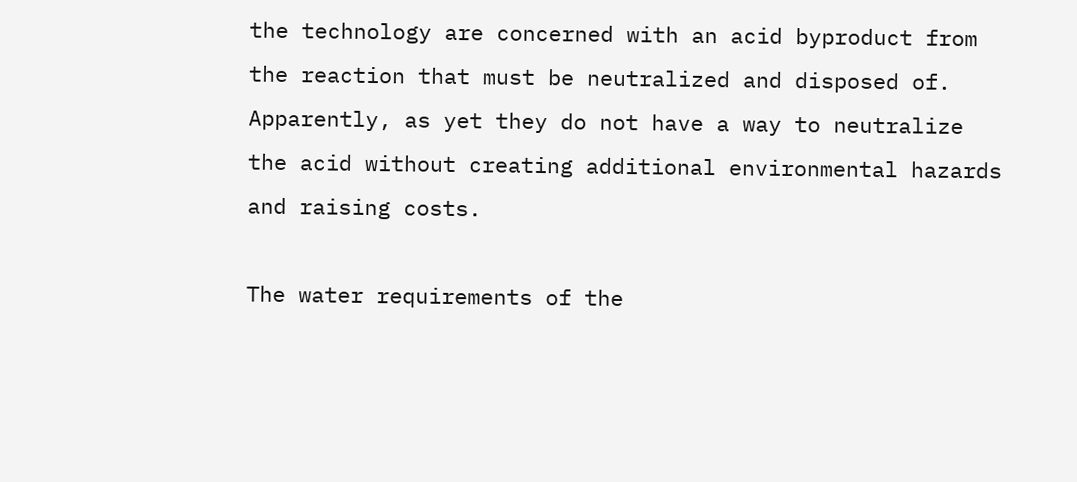the technology are concerned with an acid byproduct from the reaction that must be neutralized and disposed of. Apparently, as yet they do not have a way to neutralize the acid without creating additional environmental hazards and raising costs.

The water requirements of the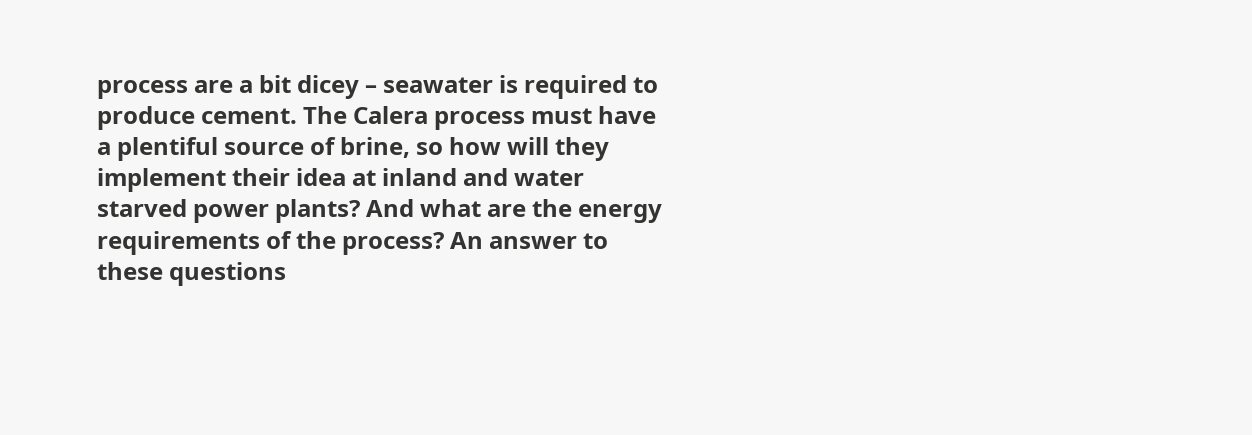process are a bit dicey – seawater is required to produce cement. The Calera process must have a plentiful source of brine, so how will they implement their idea at inland and water starved power plants? And what are the energy requirements of the process? An answer to these questions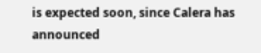is expected soon, since Calera has announced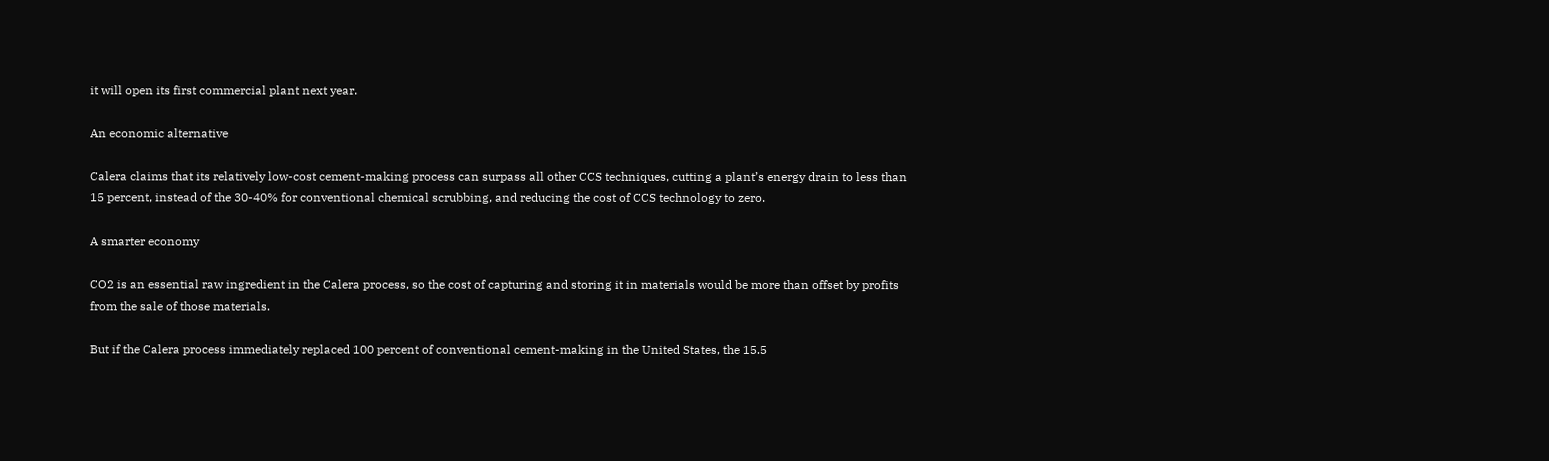it will open its first commercial plant next year.

An economic alternative

Calera claims that its relatively low-cost cement-making process can surpass all other CCS techniques, cutting a plant’s energy drain to less than 15 percent, instead of the 30-40% for conventional chemical scrubbing, and reducing the cost of CCS technology to zero.

A smarter economy

CO2 is an essential raw ingredient in the Calera process, so the cost of capturing and storing it in materials would be more than offset by profits from the sale of those materials.

But if the Calera process immediately replaced 100 percent of conventional cement-making in the United States, the 15.5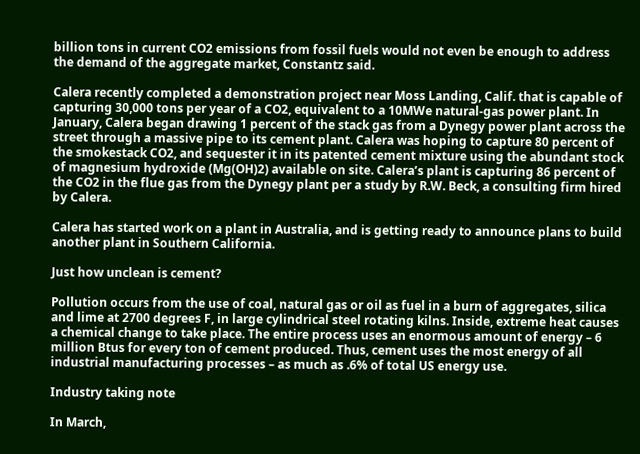billion tons in current CO2 emissions from fossil fuels would not even be enough to address the demand of the aggregate market, Constantz said.

Calera recently completed a demonstration project near Moss Landing, Calif. that is capable of capturing 30,000 tons per year of a CO2, equivalent to a 10MWe natural-gas power plant. In January, Calera began drawing 1 percent of the stack gas from a Dynegy power plant across the street through a massive pipe to its cement plant. Calera was hoping to capture 80 percent of the smokestack CO2, and sequester it in its patented cement mixture using the abundant stock of magnesium hydroxide (Mg(OH)2) available on site. Calera’s plant is capturing 86 percent of the CO2 in the flue gas from the Dynegy plant per a study by R.W. Beck, a consulting firm hired by Calera.

Calera has started work on a plant in Australia, and is getting ready to announce plans to build another plant in Southern California.

Just how unclean is cement?

Pollution occurs from the use of coal, natural gas or oil as fuel in a burn of aggregates, silica and lime at 2700 degrees F, in large cylindrical steel rotating kilns. Inside, extreme heat causes a chemical change to take place. The entire process uses an enormous amount of energy – 6 million Btus for every ton of cement produced. Thus, cement uses the most energy of all industrial manufacturing processes – as much as .6% of total US energy use.

Industry taking note

In March,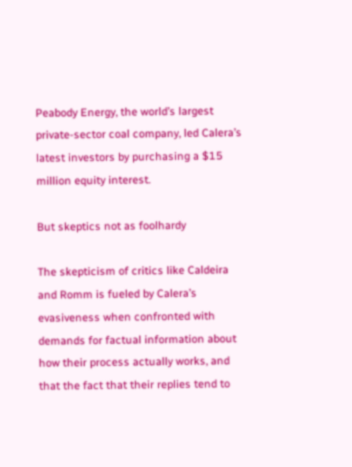Peabody Energy, the world’s largest private-sector coal company, led Calera’s latest investors by purchasing a $15 million equity interest.

But skeptics not as foolhardy

The skepticism of critics like Caldeira and Romm is fueled by Calera’s evasiveness when confronted with demands for factual information about how their process actually works, and that the fact that their replies tend to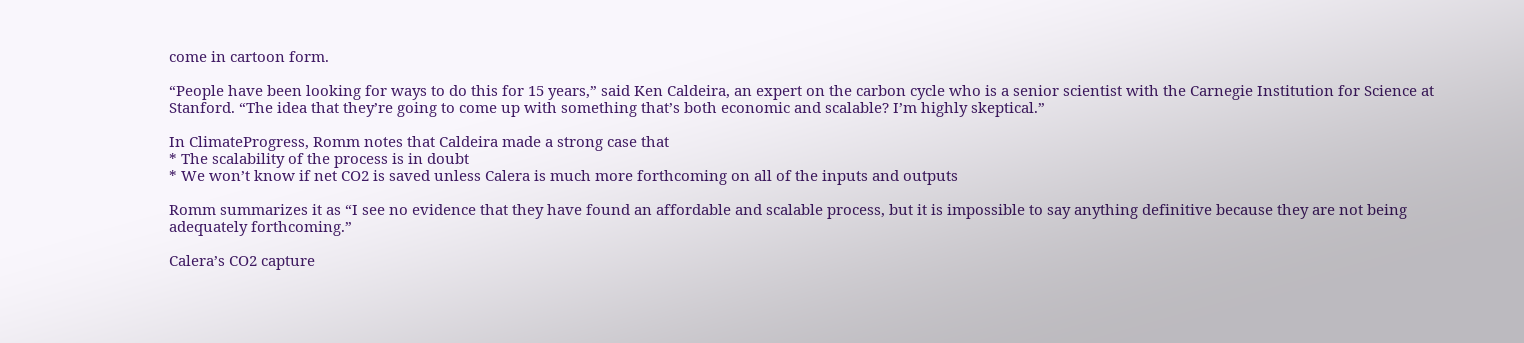come in cartoon form.

“People have been looking for ways to do this for 15 years,” said Ken Caldeira, an expert on the carbon cycle who is a senior scientist with the Carnegie Institution for Science at Stanford. “The idea that they’re going to come up with something that’s both economic and scalable? I’m highly skeptical.”

In ClimateProgress, Romm notes that Caldeira made a strong case that
* The scalability of the process is in doubt
* We won’t know if net CO2 is saved unless Calera is much more forthcoming on all of the inputs and outputs

Romm summarizes it as “I see no evidence that they have found an affordable and scalable process, but it is impossible to say anything definitive because they are not being adequately forthcoming.”

Calera’s CO2 capture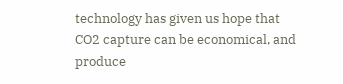technology has given us hope that CO2 capture can be economical, and produce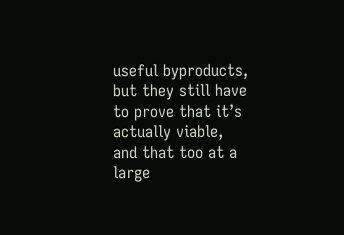useful byproducts, but they still have to prove that it’s actually viable, and that too at a large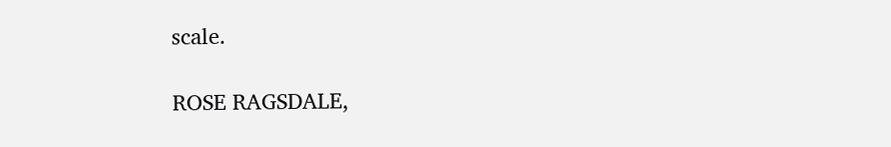scale.

ROSE RAGSDALE,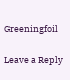Greeningfoil

Leave a Reply